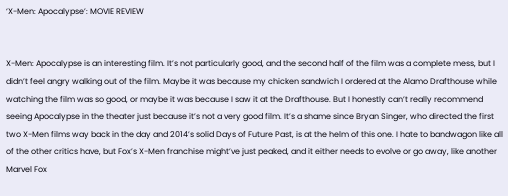‘X-Men: Apocalypse’: MOVIE REVIEW


X-Men: Apocalypse is an interesting film. It’s not particularly good, and the second half of the film was a complete mess, but I didn’t feel angry walking out of the film. Maybe it was because my chicken sandwich I ordered at the Alamo Drafthouse while watching the film was so good, or maybe it was because I saw it at the Drafthouse. But I honestly can’t really recommend seeing Apocalypse in the theater just because it’s not a very good film. It’s a shame since Bryan Singer, who directed the first two X-Men films way back in the day and 2014’s solid Days of Future Past, is at the helm of this one. I hate to bandwagon like all of the other critics have, but Fox’s X-Men franchise might’ve just peaked, and it either needs to evolve or go away, like another Marvel Fox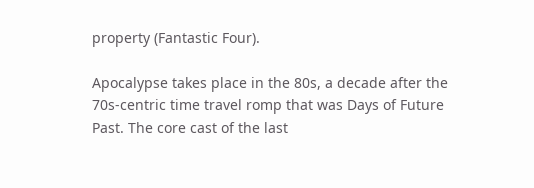property (Fantastic Four).

Apocalypse takes place in the 80s, a decade after the 70s-centric time travel romp that was Days of Future Past. The core cast of the last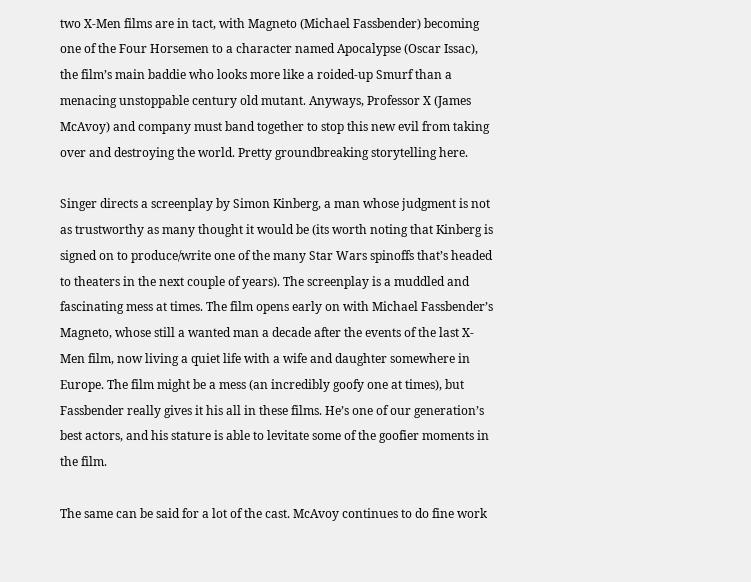two X-Men films are in tact, with Magneto (Michael Fassbender) becoming one of the Four Horsemen to a character named Apocalypse (Oscar Issac), the film’s main baddie who looks more like a roided-up Smurf than a menacing unstoppable century old mutant. Anyways, Professor X (James McAvoy) and company must band together to stop this new evil from taking over and destroying the world. Pretty groundbreaking storytelling here.

Singer directs a screenplay by Simon Kinberg, a man whose judgment is not as trustworthy as many thought it would be (its worth noting that Kinberg is signed on to produce/write one of the many Star Wars spinoffs that’s headed to theaters in the next couple of years). The screenplay is a muddled and fascinating mess at times. The film opens early on with Michael Fassbender’s Magneto, whose still a wanted man a decade after the events of the last X-Men film, now living a quiet life with a wife and daughter somewhere in Europe. The film might be a mess (an incredibly goofy one at times), but Fassbender really gives it his all in these films. He’s one of our generation’s best actors, and his stature is able to levitate some of the goofier moments in the film.

The same can be said for a lot of the cast. McAvoy continues to do fine work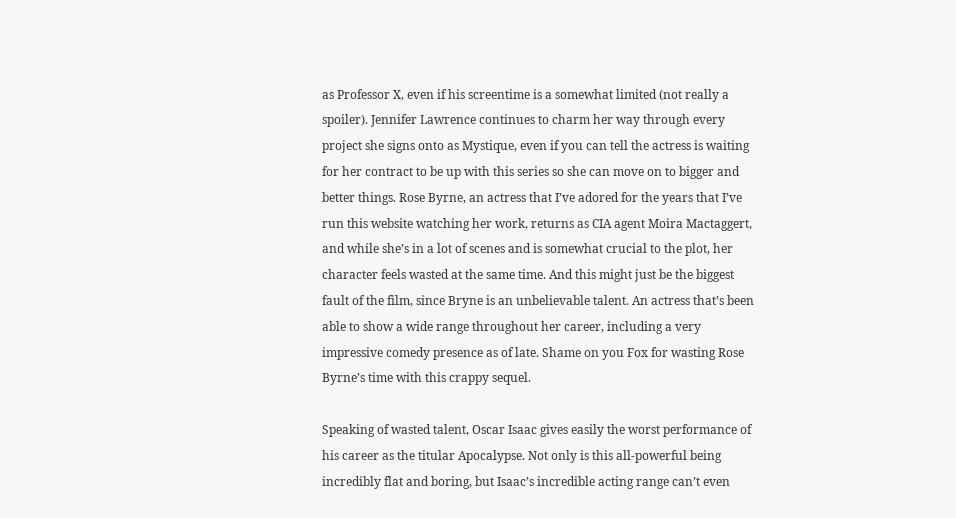as Professor X, even if his screentime is a somewhat limited (not really a spoiler). Jennifer Lawrence continues to charm her way through every project she signs onto as Mystique, even if you can tell the actress is waiting for her contract to be up with this series so she can move on to bigger and better things. Rose Byrne, an actress that I’ve adored for the years that I’ve run this website watching her work, returns as CIA agent Moira Mactaggert, and while she’s in a lot of scenes and is somewhat crucial to the plot, her character feels wasted at the same time. And this might just be the biggest fault of the film, since Bryne is an unbelievable talent. An actress that’s been able to show a wide range throughout her career, including a very impressive comedy presence as of late. Shame on you Fox for wasting Rose Byrne’s time with this crappy sequel.

Speaking of wasted talent, Oscar Isaac gives easily the worst performance of his career as the titular Apocalypse. Not only is this all-powerful being incredibly flat and boring, but Isaac’s incredible acting range can’t even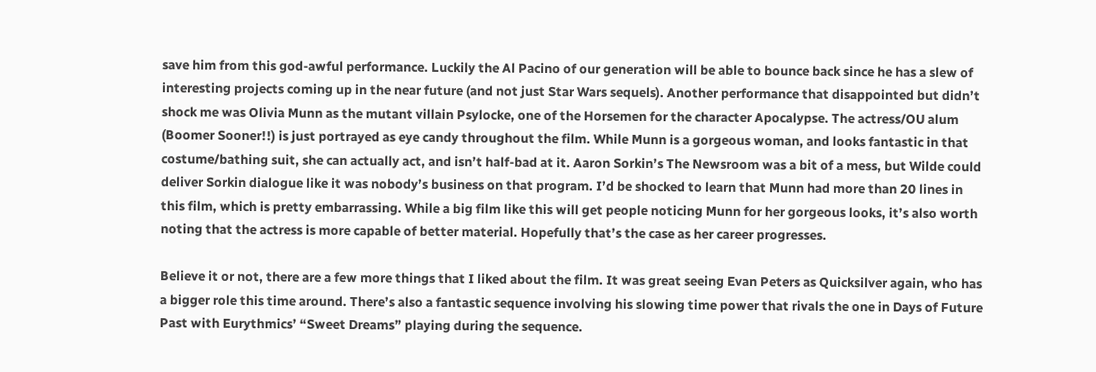save him from this god-awful performance. Luckily the Al Pacino of our generation will be able to bounce back since he has a slew of interesting projects coming up in the near future (and not just Star Wars sequels). Another performance that disappointed but didn’t shock me was Olivia Munn as the mutant villain Psylocke, one of the Horsemen for the character Apocalypse. The actress/OU alum (Boomer Sooner!!) is just portrayed as eye candy throughout the film. While Munn is a gorgeous woman, and looks fantastic in that costume/bathing suit, she can actually act, and isn’t half-bad at it. Aaron Sorkin’s The Newsroom was a bit of a mess, but Wilde could deliver Sorkin dialogue like it was nobody’s business on that program. I’d be shocked to learn that Munn had more than 20 lines in this film, which is pretty embarrassing. While a big film like this will get people noticing Munn for her gorgeous looks, it’s also worth noting that the actress is more capable of better material. Hopefully that’s the case as her career progresses.

Believe it or not, there are a few more things that I liked about the film. It was great seeing Evan Peters as Quicksilver again, who has a bigger role this time around. There’s also a fantastic sequence involving his slowing time power that rivals the one in Days of Future Past with Eurythmics’ “Sweet Dreams” playing during the sequence.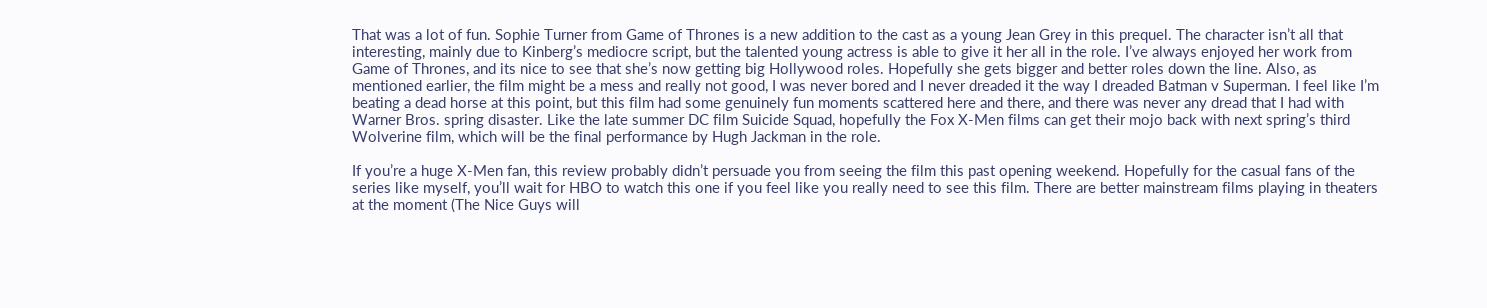That was a lot of fun. Sophie Turner from Game of Thrones is a new addition to the cast as a young Jean Grey in this prequel. The character isn’t all that interesting, mainly due to Kinberg’s mediocre script, but the talented young actress is able to give it her all in the role. I’ve always enjoyed her work from Game of Thrones, and its nice to see that she’s now getting big Hollywood roles. Hopefully she gets bigger and better roles down the line. Also, as mentioned earlier, the film might be a mess and really not good, I was never bored and I never dreaded it the way I dreaded Batman v Superman. I feel like I’m beating a dead horse at this point, but this film had some genuinely fun moments scattered here and there, and there was never any dread that I had with Warner Bros. spring disaster. Like the late summer DC film Suicide Squad, hopefully the Fox X-Men films can get their mojo back with next spring’s third Wolverine film, which will be the final performance by Hugh Jackman in the role.

If you’re a huge X-Men fan, this review probably didn’t persuade you from seeing the film this past opening weekend. Hopefully for the casual fans of the series like myself, you’ll wait for HBO to watch this one if you feel like you really need to see this film. There are better mainstream films playing in theaters at the moment (The Nice Guys will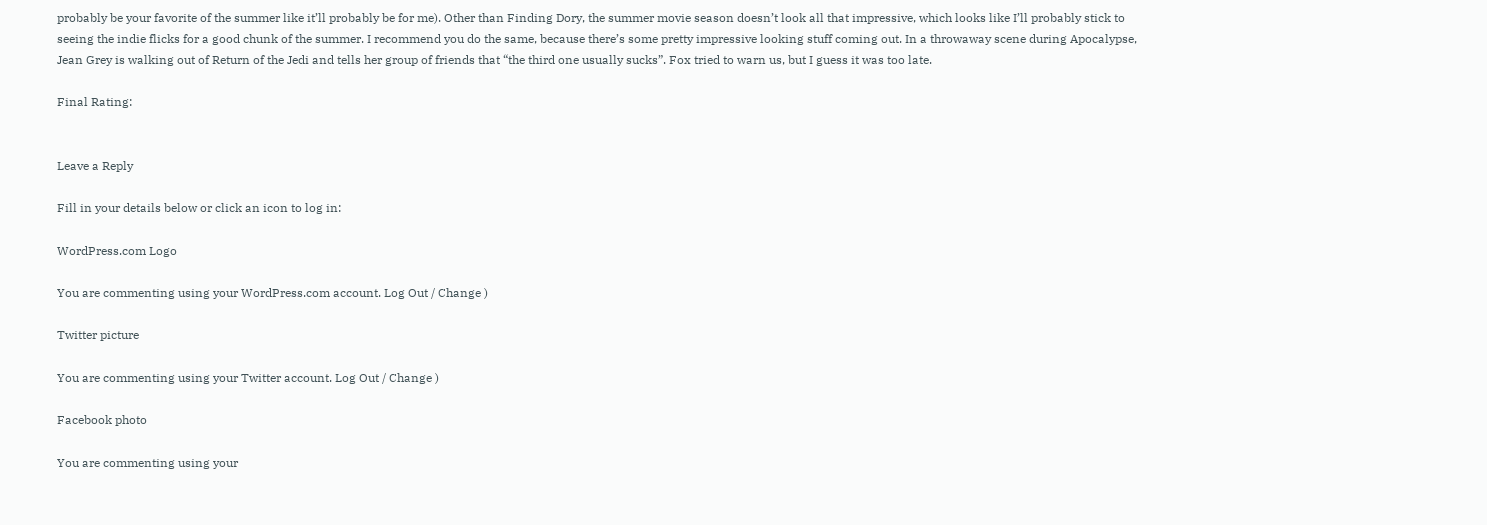probably be your favorite of the summer like it’ll probably be for me). Other than Finding Dory, the summer movie season doesn’t look all that impressive, which looks like I’ll probably stick to seeing the indie flicks for a good chunk of the summer. I recommend you do the same, because there’s some pretty impressive looking stuff coming out. In a throwaway scene during Apocalypse, Jean Grey is walking out of Return of the Jedi and tells her group of friends that “the third one usually sucks”. Fox tried to warn us, but I guess it was too late.

Final Rating:


Leave a Reply

Fill in your details below or click an icon to log in:

WordPress.com Logo

You are commenting using your WordPress.com account. Log Out / Change )

Twitter picture

You are commenting using your Twitter account. Log Out / Change )

Facebook photo

You are commenting using your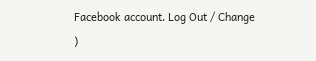Facebook account. Log Out / Change )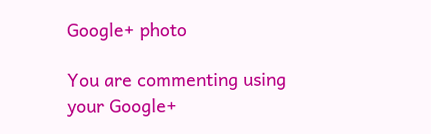Google+ photo

You are commenting using your Google+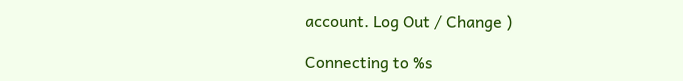account. Log Out / Change )

Connecting to %s